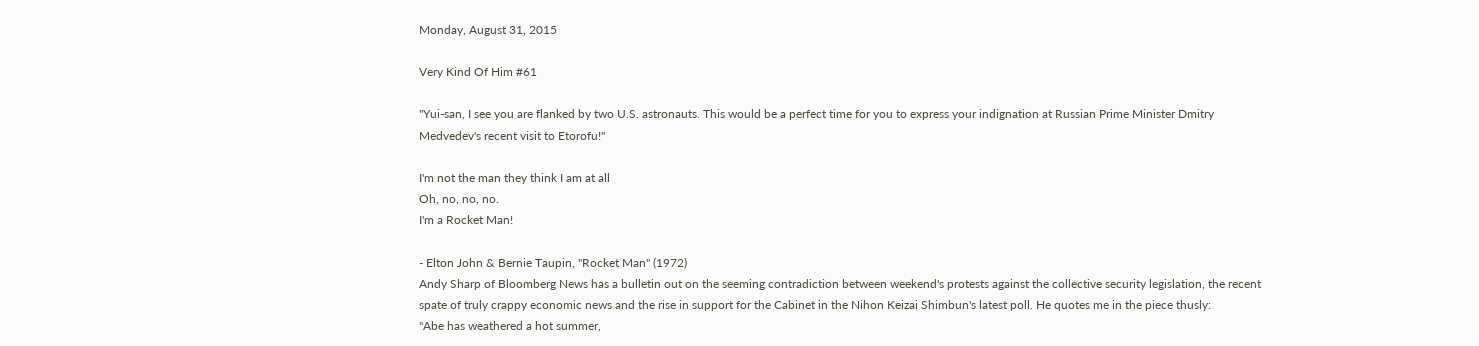Monday, August 31, 2015

Very Kind Of Him #61

"Yui-san, I see you are flanked by two U.S. astronauts. This would be a perfect time for you to express your indignation at Russian Prime Minister Dmitry Medvedev's recent visit to Etorofu!"

I'm not the man they think I am at all
Oh, no, no, no.
I'm a Rocket Man!

- Elton John & Bernie Taupin, "Rocket Man" (1972)
Andy Sharp of Bloomberg News has a bulletin out on the seeming contradiction between weekend's protests against the collective security legislation, the recent spate of truly crappy economic news and the rise in support for the Cabinet in the Nihon Keizai Shimbun's latest poll. He quotes me in the piece thusly:
"Abe has weathered a hot summer,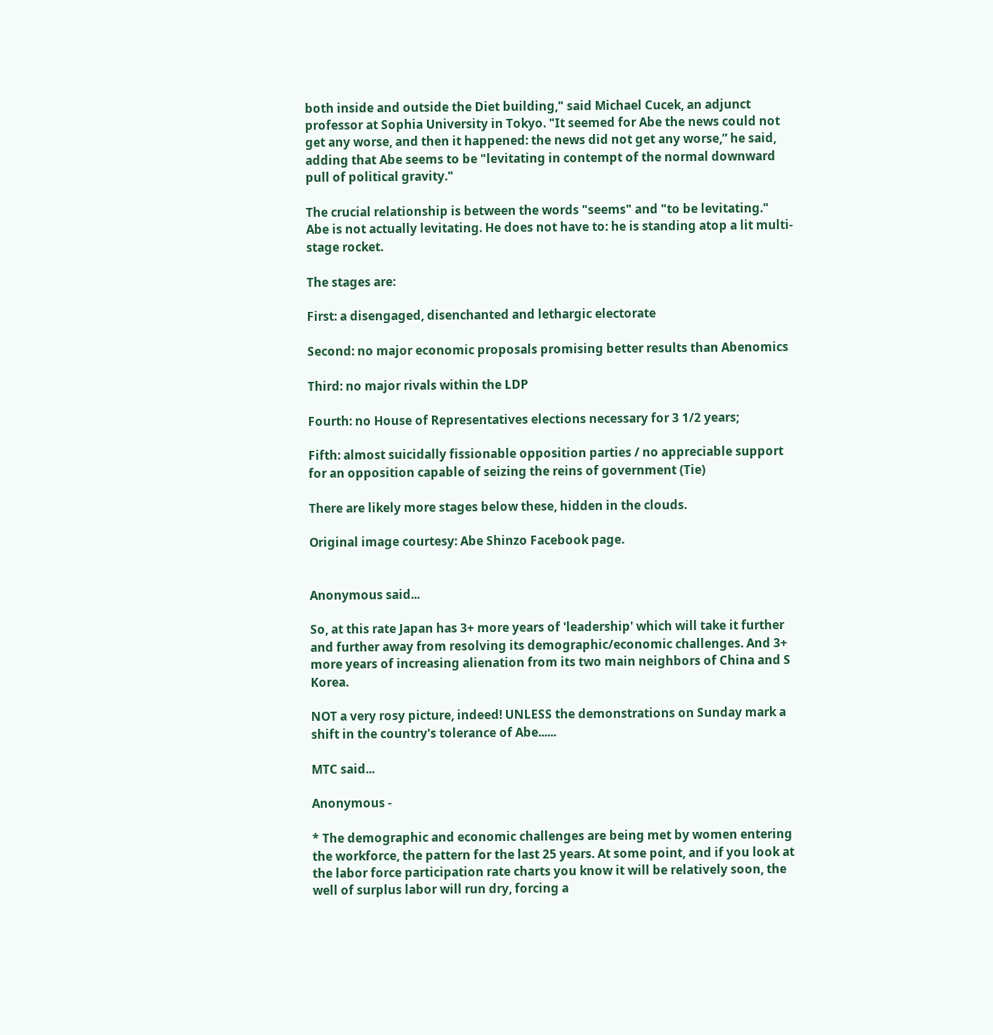both inside and outside the Diet building," said Michael Cucek, an adjunct professor at Sophia University in Tokyo. "It seemed for Abe the news could not get any worse, and then it happened: the news did not get any worse,” he said, adding that Abe seems to be "levitating in contempt of the normal downward pull of political gravity."

The crucial relationship is between the words "seems" and "to be levitating." Abe is not actually levitating. He does not have to: he is standing atop a lit multi-stage rocket.

The stages are:

First: a disengaged, disenchanted and lethargic electorate

Second: no major economic proposals promising better results than Abenomics

Third: no major rivals within the LDP

Fourth: no House of Representatives elections necessary for 3 1/2 years;

Fifth: almost suicidally fissionable opposition parties / no appreciable support for an opposition capable of seizing the reins of government (Tie)

There are likely more stages below these, hidden in the clouds.

Original image courtesy: Abe Shinzo Facebook page.


Anonymous said...

So, at this rate Japan has 3+ more years of 'leadership' which will take it further and further away from resolving its demographic/economic challenges. And 3+ more years of increasing alienation from its two main neighbors of China and S Korea.

NOT a very rosy picture, indeed! UNLESS the demonstrations on Sunday mark a shift in the country's tolerance of Abe......

MTC said...

Anonymous -

* The demographic and economic challenges are being met by women entering the workforce, the pattern for the last 25 years. At some point, and if you look at the labor force participation rate charts you know it will be relatively soon, the well of surplus labor will run dry, forcing a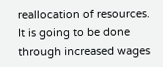reallocation of resources. It is going to be done through increased wages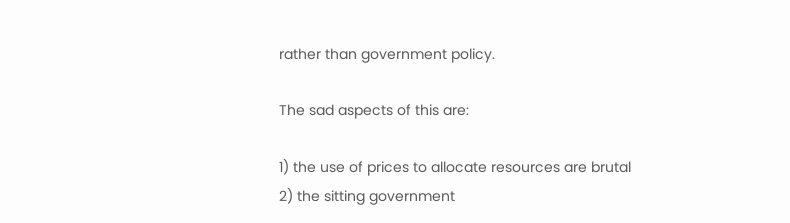rather than government policy.

The sad aspects of this are:

1) the use of prices to allocate resources are brutal
2) the sitting government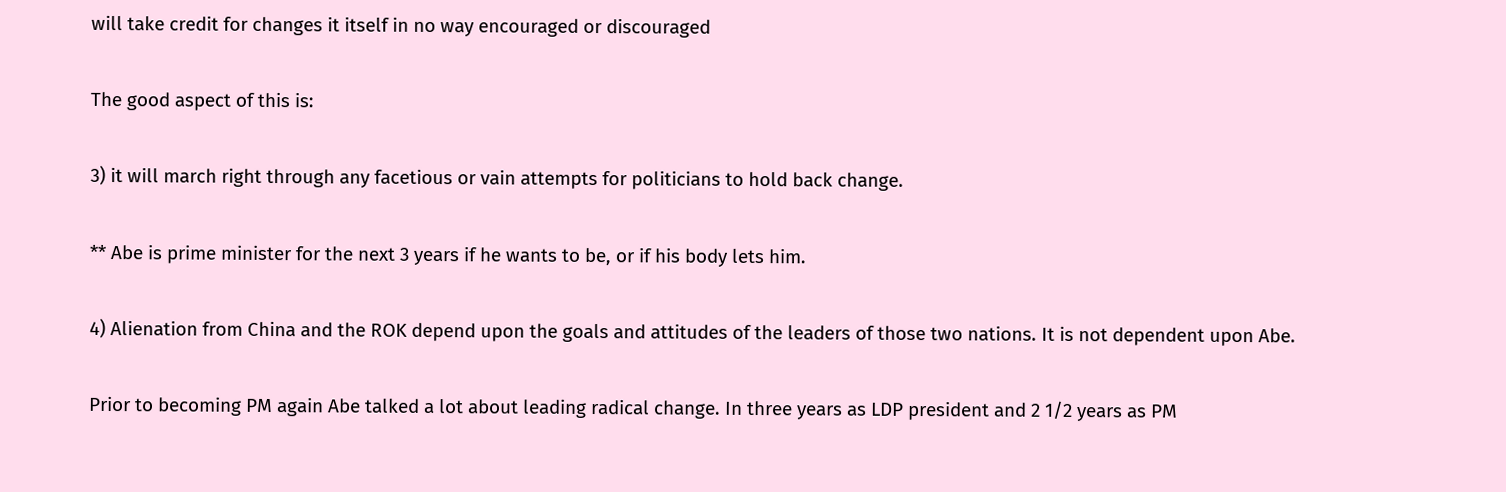will take credit for changes it itself in no way encouraged or discouraged

The good aspect of this is:

3) it will march right through any facetious or vain attempts for politicians to hold back change.

** Abe is prime minister for the next 3 years if he wants to be, or if his body lets him.

4) Alienation from China and the ROK depend upon the goals and attitudes of the leaders of those two nations. It is not dependent upon Abe.

Prior to becoming PM again Abe talked a lot about leading radical change. In three years as LDP president and 2 1/2 years as PM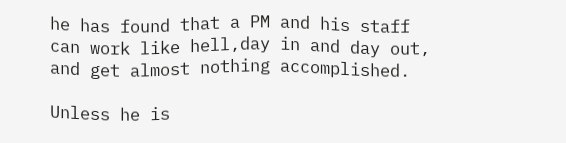he has found that a PM and his staff can work like hell,day in and day out, and get almost nothing accomplished.

Unless he is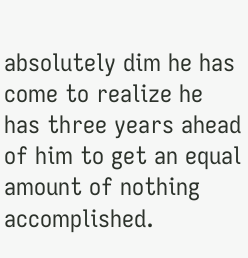absolutely dim he has come to realize he has three years ahead of him to get an equal amount of nothing accomplished.